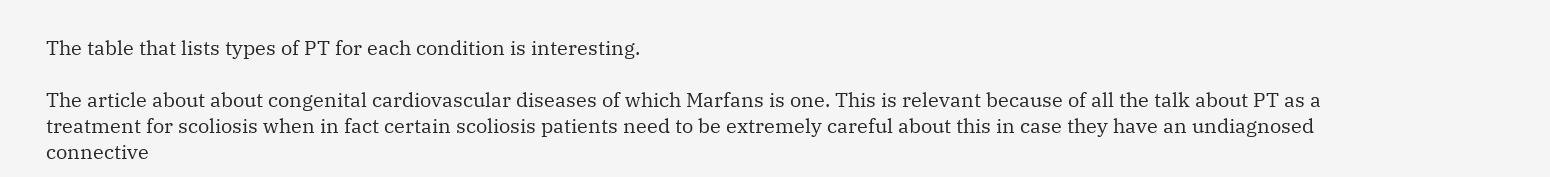The table that lists types of PT for each condition is interesting.

The article about about congenital cardiovascular diseases of which Marfans is one. This is relevant because of all the talk about PT as a treatment for scoliosis when in fact certain scoliosis patients need to be extremely careful about this in case they have an undiagnosed connective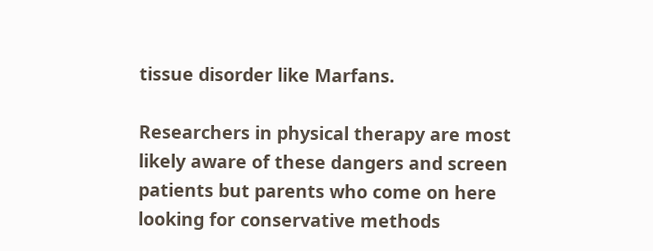tissue disorder like Marfans.

Researchers in physical therapy are most likely aware of these dangers and screen patients but parents who come on here looking for conservative methods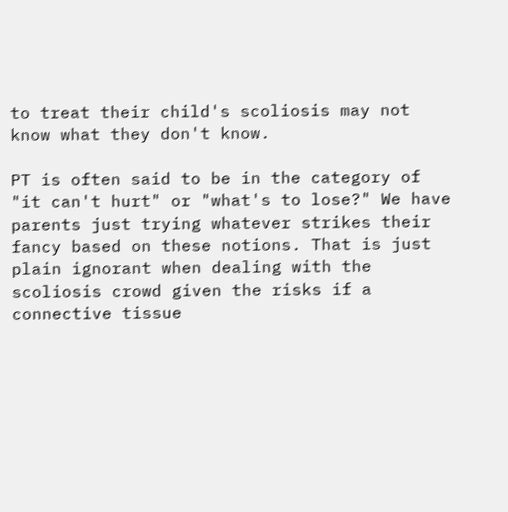to treat their child's scoliosis may not know what they don't know.

PT is often said to be in the category of "it can't hurt" or "what's to lose?" We have parents just trying whatever strikes their fancy based on these notions. That is just plain ignorant when dealing with the scoliosis crowd given the risks if a connective tissue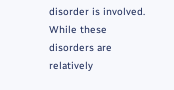disorder is involved. While these disorders are relatively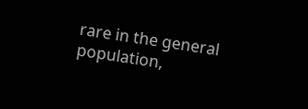rare in the general population,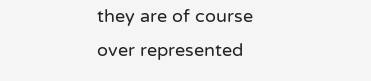they are of course over represented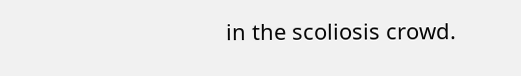in the scoliosis crowd.